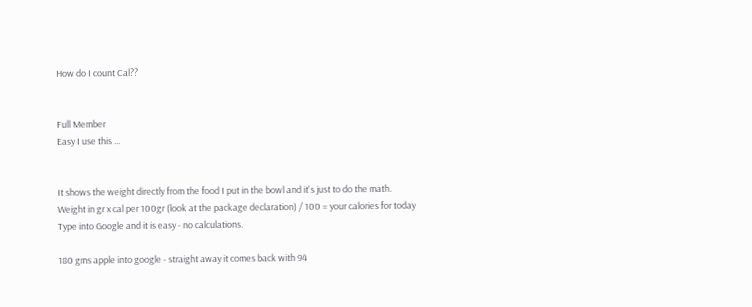How do I count Cal??


Full Member
Easy I use this ...


It shows the weight directly from the food I put in the bowl and it's just to do the math.
Weight in gr x cal per 100gr (look at the package declaration) / 100 = your calories for today
Type into Google and it is easy - no calculations.

180 gms apple into google - straight away it comes back with 94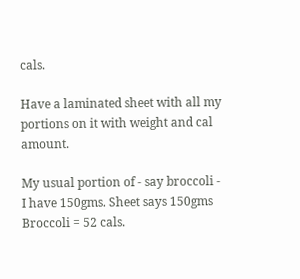cals.

Have a laminated sheet with all my portions on it with weight and cal amount.

My usual portion of - say broccoli - I have 150gms. Sheet says 150gms Broccoli = 52 cals.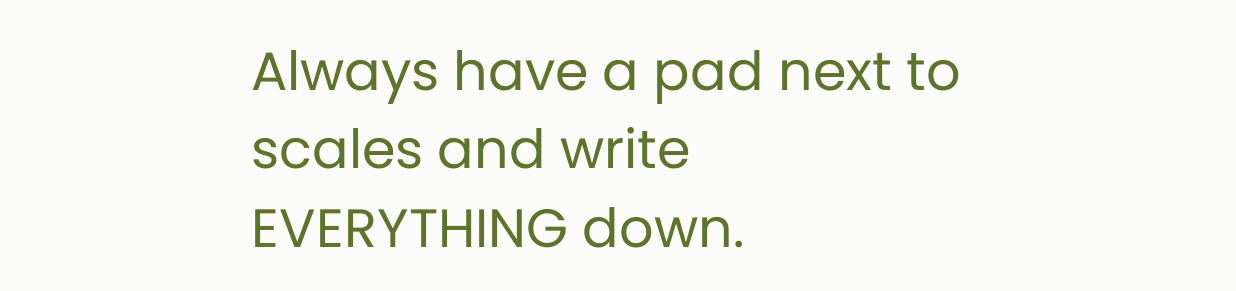Always have a pad next to scales and write EVERYTHING down.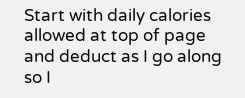Start with daily calories allowed at top of page and deduct as I go along so I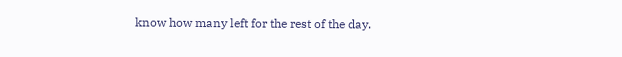know how many left for the rest of the day.